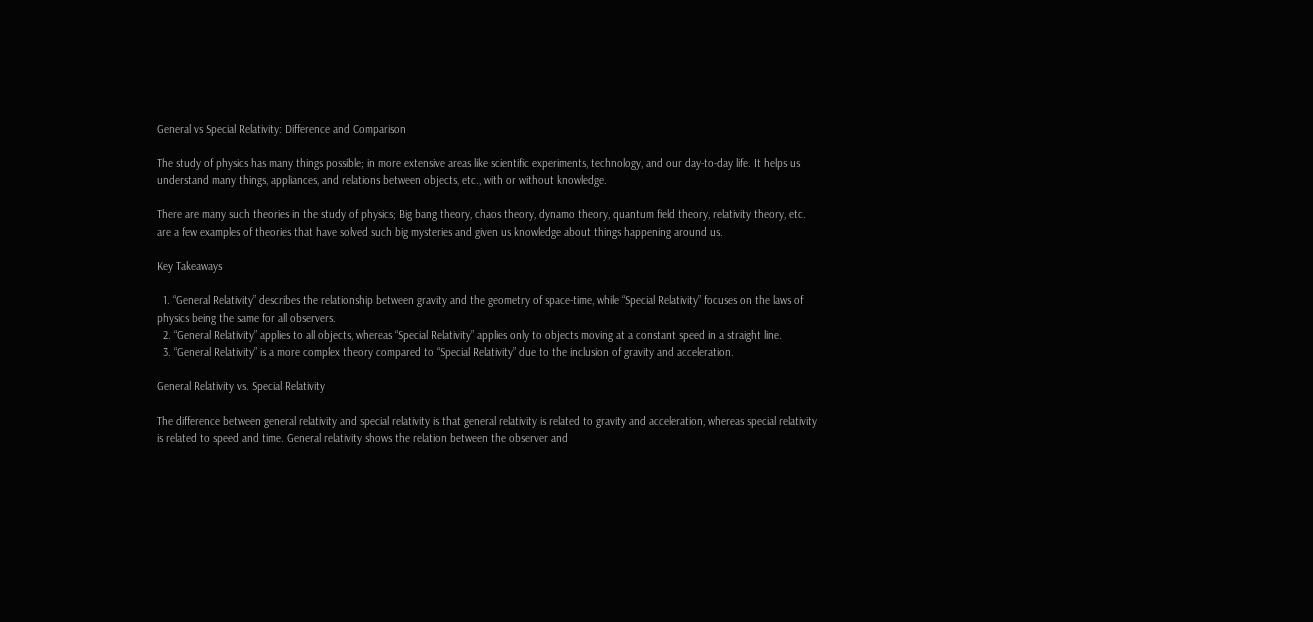General vs Special Relativity: Difference and Comparison

The study of physics has many things possible; in more extensive areas like scientific experiments, technology, and our day-to-day life. It helps us understand many things, appliances, and relations between objects, etc., with or without knowledge.

There are many such theories in the study of physics; Big bang theory, chaos theory, dynamo theory, quantum field theory, relativity theory, etc. are a few examples of theories that have solved such big mysteries and given us knowledge about things happening around us.

Key Takeaways

  1. “General Relativity” describes the relationship between gravity and the geometry of space-time, while “Special Relativity” focuses on the laws of physics being the same for all observers.
  2. “General Relativity” applies to all objects, whereas “Special Relativity” applies only to objects moving at a constant speed in a straight line.
  3. “General Relativity” is a more complex theory compared to “Special Relativity” due to the inclusion of gravity and acceleration.

General Relativity vs. Special Relativity

The difference between general relativity and special relativity is that general relativity is related to gravity and acceleration, whereas special relativity is related to speed and time. General relativity shows the relation between the observer and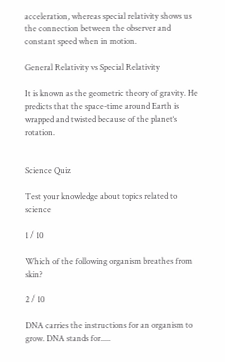acceleration, whereas special relativity shows us the connection between the observer and constant speed when in motion.

General Relativity vs Special Relativity

It is known as the geometric theory of gravity. He predicts that the space-time around Earth is wrapped and twisted because of the planet‘s rotation.


Science Quiz

Test your knowledge about topics related to science

1 / 10

Which of the following organism breathes from skin?

2 / 10

DNA carries the instructions for an organism to grow. DNA stands for.....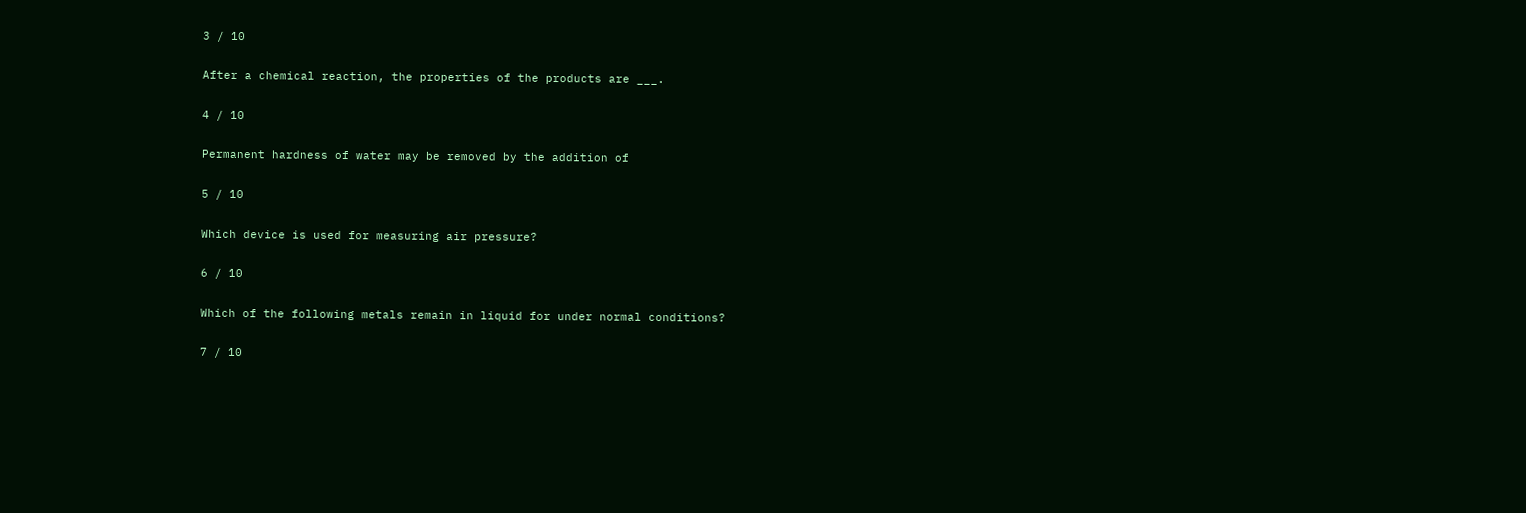3 / 10

After a chemical reaction, the properties of the products are ___.

4 / 10

Permanent hardness of water may be removed by the addition of

5 / 10

Which device is used for measuring air pressure?

6 / 10

Which of the following metals remain in liquid for under normal conditions?

7 / 10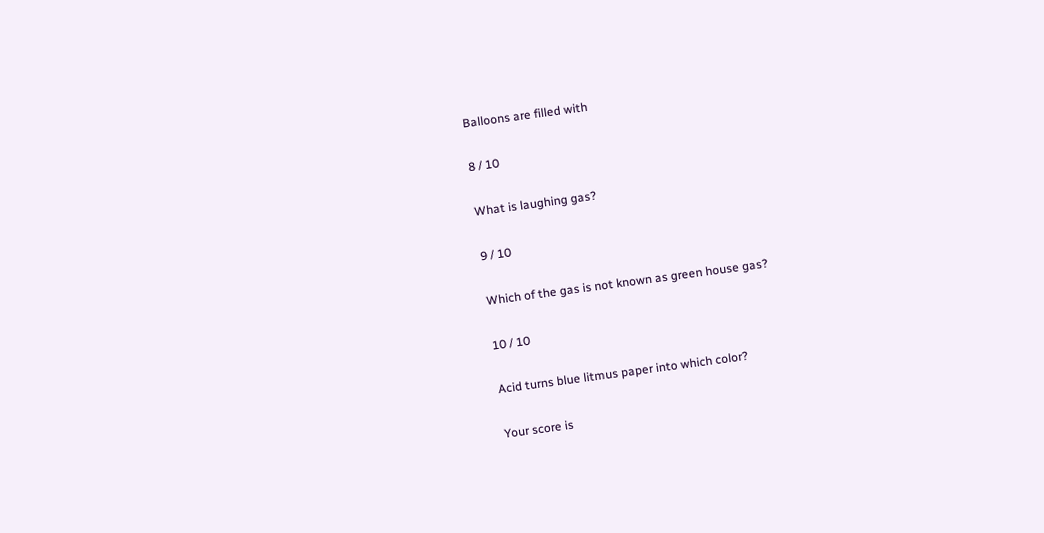Balloons are filled with

8 / 10

What is laughing gas?

9 / 10

Which of the gas is not known as green house gas?

10 / 10

Acid turns blue litmus paper into which color?

Your score is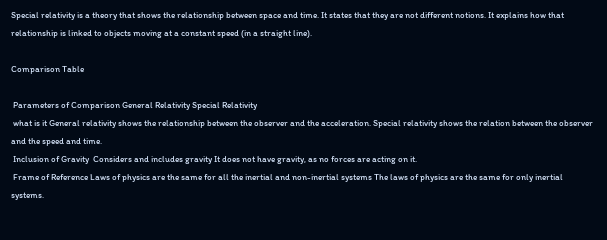Special relativity is a theory that shows the relationship between space and time. It states that they are not different notions. It explains how that relationship is linked to objects moving at a constant speed (in a straight line).

Comparison Table

 Parameters of Comparison General Relativity Special Relativity
 what is it General relativity shows the relationship between the observer and the acceleration. Special relativity shows the relation between the observer and the speed and time.
 Inclusion of Gravity  Considers and includes gravity It does not have gravity, as no forces are acting on it.
 Frame of Reference Laws of physics are the same for all the inertial and non-inertial systems The laws of physics are the same for only inertial systems.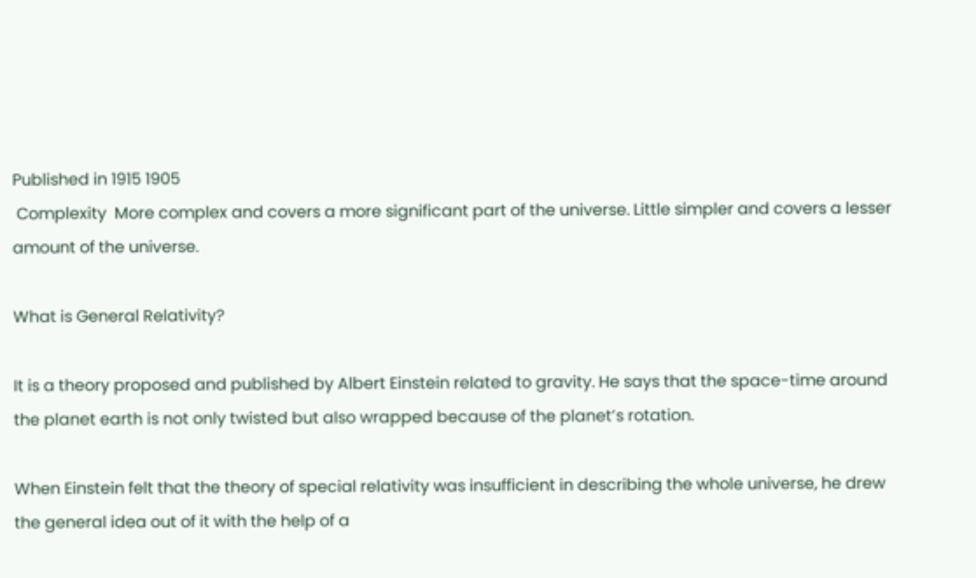Published in 1915 1905
 Complexity  More complex and covers a more significant part of the universe. Little simpler and covers a lesser amount of the universe.

What is General Relativity?

It is a theory proposed and published by Albert Einstein related to gravity. He says that the space-time around the planet earth is not only twisted but also wrapped because of the planet’s rotation.

When Einstein felt that the theory of special relativity was insufficient in describing the whole universe, he drew the general idea out of it with the help of a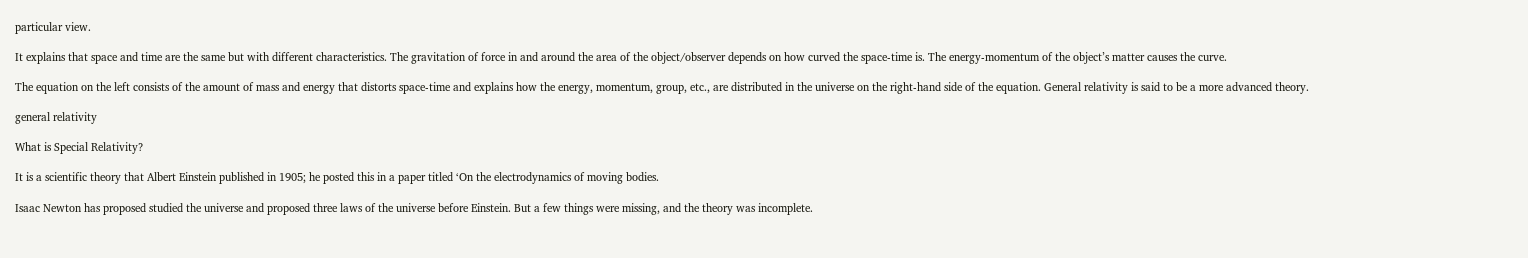particular view.

It explains that space and time are the same but with different characteristics. The gravitation of force in and around the area of the object/observer depends on how curved the space-time is. The energy-momentum of the object’s matter causes the curve.

The equation on the left consists of the amount of mass and energy that distorts space-time and explains how the energy, momentum, group, etc., are distributed in the universe on the right-hand side of the equation. General relativity is said to be a more advanced theory.

general relativity

What is Special Relativity?

It is a scientific theory that Albert Einstein published in 1905; he posted this in a paper titled ‘On the electrodynamics of moving bodies.

Isaac Newton has proposed studied the universe and proposed three laws of the universe before Einstein. But a few things were missing, and the theory was incomplete.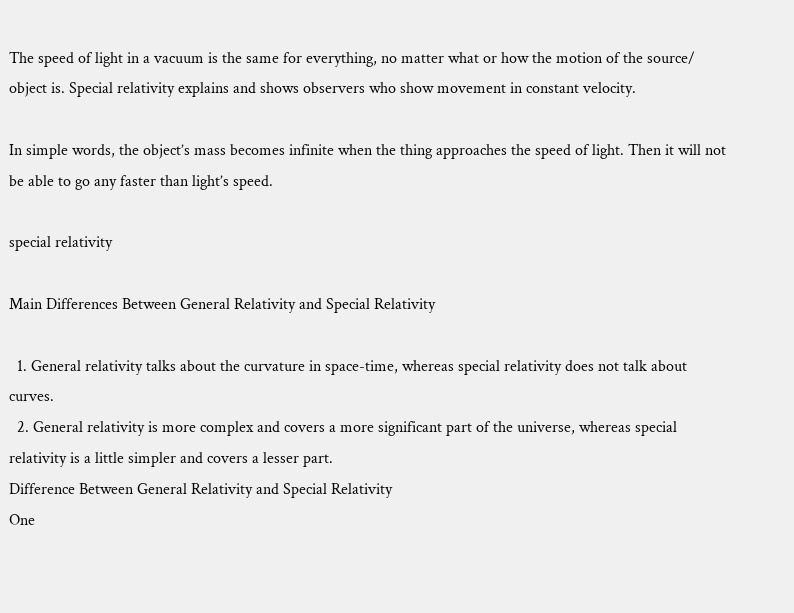The speed of light in a vacuum is the same for everything, no matter what or how the motion of the source/ object is. Special relativity explains and shows observers who show movement in constant velocity.

In simple words, the object’s mass becomes infinite when the thing approaches the speed of light. Then it will not be able to go any faster than light’s speed.

special relativity

Main Differences Between General Relativity and Special Relativity

  1. General relativity talks about the curvature in space-time, whereas special relativity does not talk about curves.
  2. General relativity is more complex and covers a more significant part of the universe, whereas special relativity is a little simpler and covers a lesser part.
Difference Between General Relativity and Special Relativity
One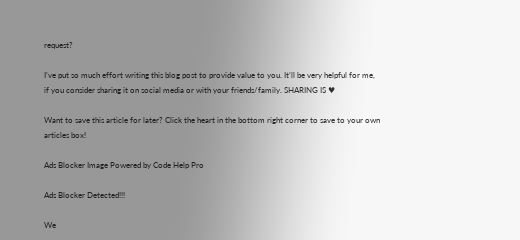request?

I’ve put so much effort writing this blog post to provide value to you. It’ll be very helpful for me, if you consider sharing it on social media or with your friends/family. SHARING IS ♥

Want to save this article for later? Click the heart in the bottom right corner to save to your own articles box!

Ads Blocker Image Powered by Code Help Pro

Ads Blocker Detected!!!

We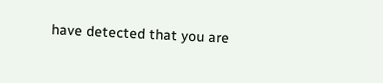have detected that you are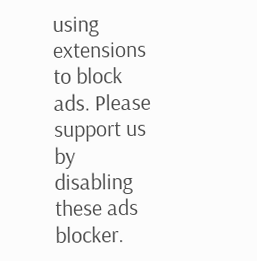using extensions to block ads. Please support us by disabling these ads blocker.